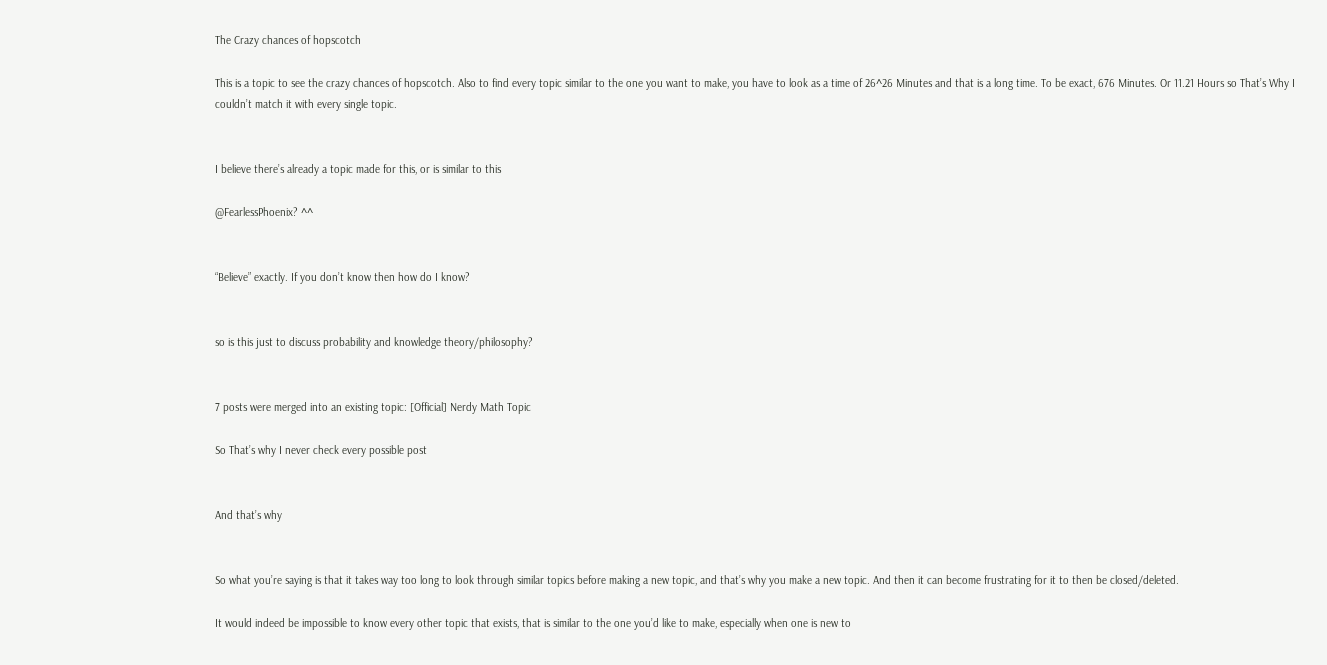The Crazy chances of hopscotch

This is a topic to see the crazy chances of hopscotch. Also to find every topic similar to the one you want to make, you have to look as a time of 26^26 Minutes and that is a long time. To be exact, 676 Minutes. Or 11.21 Hours so That’s Why I couldn’t match it with every single topic.


I believe there’s already a topic made for this, or is similar to this

@FearlessPhoenix? ^^


“Believe” exactly. If you don’t know then how do I know?


so is this just to discuss probability and knowledge theory/philosophy?


7 posts were merged into an existing topic: [Official] Nerdy Math Topic

So That’s why I never check every possible post


And that’s why


So what you’re saying is that it takes way too long to look through similar topics before making a new topic, and that’s why you make a new topic. And then it can become frustrating for it to then be closed/deleted.

It would indeed be impossible to know every other topic that exists, that is similar to the one you’d like to make, especially when one is new to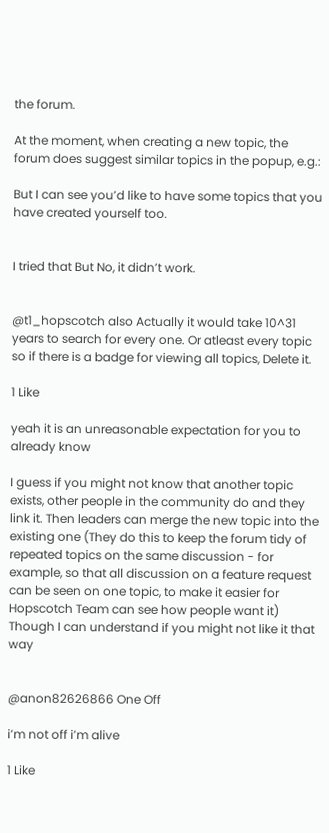the forum.

At the moment, when creating a new topic, the forum does suggest similar topics in the popup, e.g.:

But I can see you’d like to have some topics that you have created yourself too.


I tried that But No, it didn’t work.


@t1_hopscotch also Actually it would take 10^31 years to search for every one. Or atleast every topic so if there is a badge for viewing all topics, Delete it.

1 Like

yeah it is an unreasonable expectation for you to already know

I guess if you might not know that another topic exists, other people in the community do and they link it. Then leaders can merge the new topic into the existing one (They do this to keep the forum tidy of repeated topics on the same discussion - for example, so that all discussion on a feature request can be seen on one topic, to make it easier for Hopscotch Team can see how people want it) Though I can understand if you might not like it that way


@anon82626866 One Off

i’m not off i’m alive

1 Like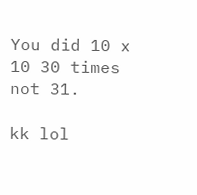You did 10 x 10 30 times not 31.

kk lol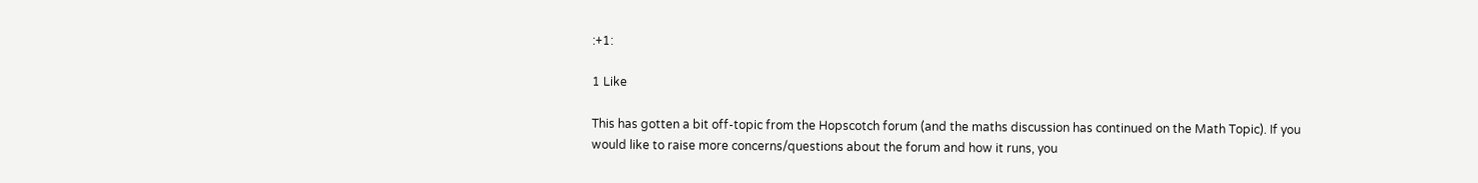:+1:

1 Like

This has gotten a bit off-topic from the Hopscotch forum (and the maths discussion has continued on the Math Topic). If you would like to raise more concerns/questions about the forum and how it runs, you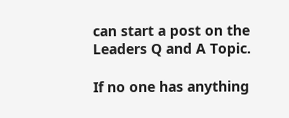can start a post on the Leaders Q and A Topic.

If no one has anything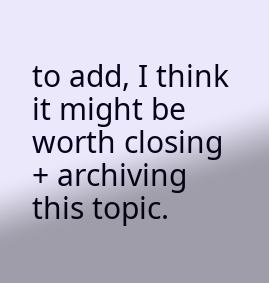to add, I think it might be worth closing + archiving this topic.